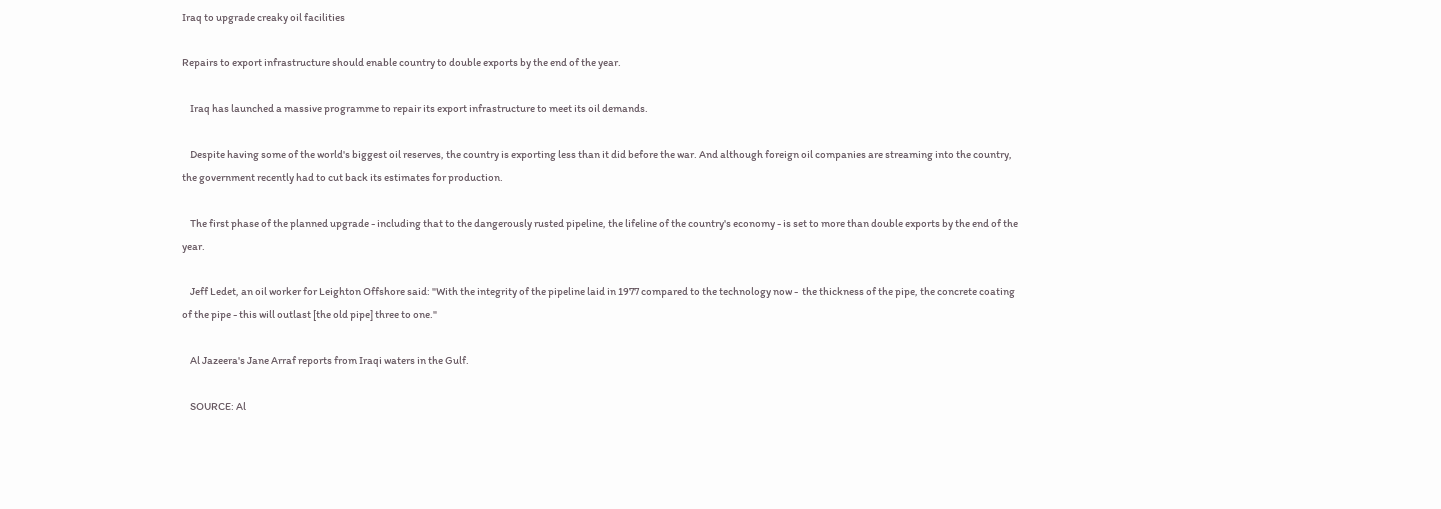Iraq to upgrade creaky oil facilities

Repairs to export infrastructure should enable country to double exports by the end of the year.

    Iraq has launched a massive programme to repair its export infrastructure to meet its oil demands.

    Despite having some of the world's biggest oil reserves, the country is exporting less than it did before the war. And although foreign oil companies are streaming into the country, the government recently had to cut back its estimates for production.

    The first phase of the planned upgrade - including that to the dangerously rusted pipeline, the lifeline of the country's economy - is set to more than double exports by the end of the year.

    Jeff Ledet, an oil worker for Leighton Offshore said: "With the integrity of the pipeline laid in 1977 compared to the technology now -  the thickness of the pipe, the concrete coating of the pipe - this will outlast [the old pipe] three to one."

    Al Jazeera's Jane Arraf reports from Iraqi waters in the Gulf.

    SOURCE: Al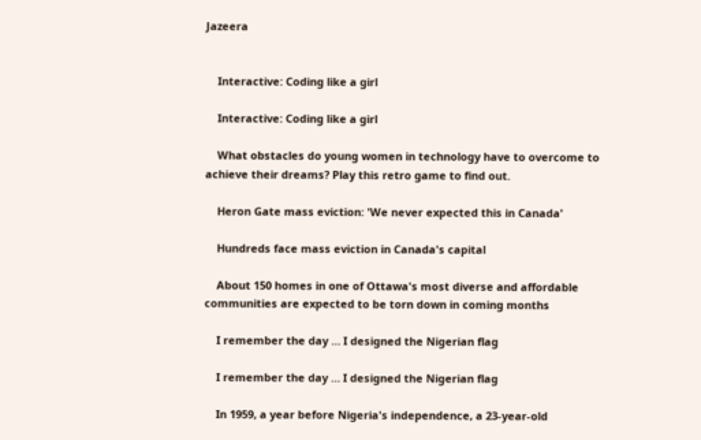Jazeera


    Interactive: Coding like a girl

    Interactive: Coding like a girl

    What obstacles do young women in technology have to overcome to achieve their dreams? Play this retro game to find out.

    Heron Gate mass eviction: 'We never expected this in Canada'

    Hundreds face mass eviction in Canada's capital

    About 150 homes in one of Ottawa's most diverse and affordable communities are expected to be torn down in coming months

    I remember the day … I designed the Nigerian flag

    I remember the day … I designed the Nigerian flag

    In 1959, a year before Nigeria's independence, a 23-year-old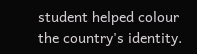student helped colour the country's identity.